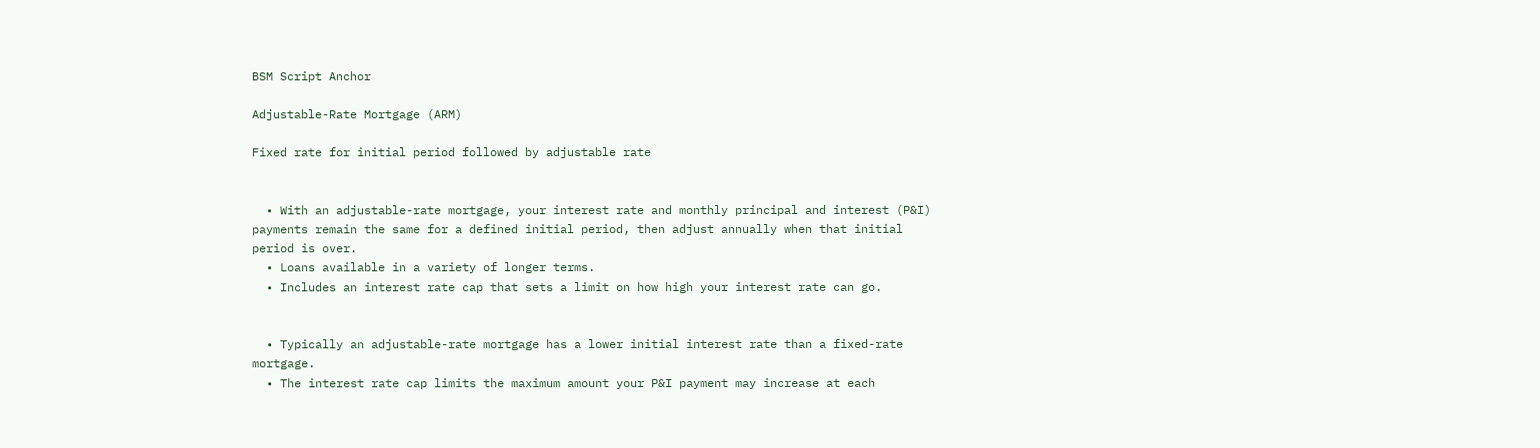BSM Script Anchor

Adjustable-Rate Mortgage (ARM)

Fixed rate for initial period followed by adjustable rate


  • With an adjustable-rate mortgage, your interest rate and monthly principal and interest (P&I) payments remain the same for a defined initial period, then adjust annually when that initial period is over.
  • Loans available in a variety of longer terms.
  • Includes an interest rate cap that sets a limit on how high your interest rate can go.


  • Typically an adjustable-rate mortgage has a lower initial interest rate than a fixed-rate mortgage.
  • The interest rate cap limits the maximum amount your P&I payment may increase at each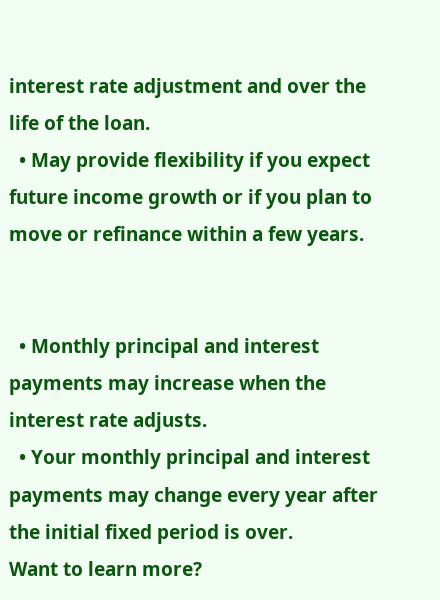interest rate adjustment and over the life of the loan.
  • May provide flexibility if you expect future income growth or if you plan to move or refinance within a few years.


  • Monthly principal and interest payments may increase when the interest rate adjusts.
  • Your monthly principal and interest payments may change every year after the initial fixed period is over.
Want to learn more?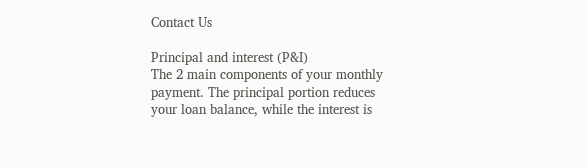Contact Us

Principal and interest (P&I)
The 2 main components of your monthly payment. The principal portion reduces your loan balance, while the interest is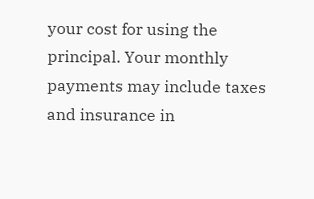your cost for using the principal. Your monthly payments may include taxes and insurance in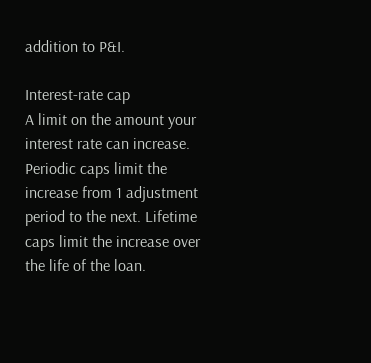addition to P&I.

Interest-rate cap
A limit on the amount your interest rate can increase. Periodic caps limit the increase from 1 adjustment period to the next. Lifetime caps limit the increase over the life of the loan.